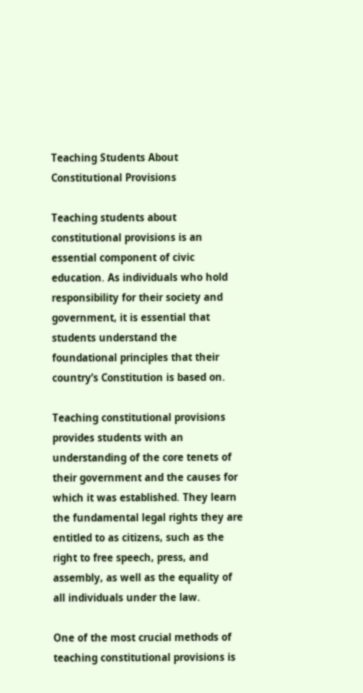Teaching Students About Constitutional Provisions

Teaching students about constitutional provisions is an essential component of civic education. As individuals who hold responsibility for their society and government, it is essential that students understand the foundational principles that their country’s Constitution is based on.

Teaching constitutional provisions provides students with an understanding of the core tenets of their government and the causes for which it was established. They learn the fundamental legal rights they are entitled to as citizens, such as the right to free speech, press, and assembly, as well as the equality of all individuals under the law.

One of the most crucial methods of teaching constitutional provisions is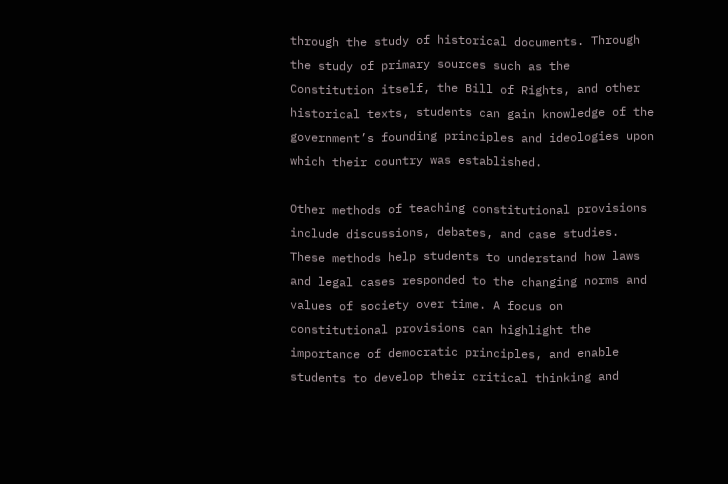through the study of historical documents. Through the study of primary sources such as the Constitution itself, the Bill of Rights, and other historical texts, students can gain knowledge of the government’s founding principles and ideologies upon which their country was established.

Other methods of teaching constitutional provisions include discussions, debates, and case studies. These methods help students to understand how laws and legal cases responded to the changing norms and values of society over time. A focus on constitutional provisions can highlight the importance of democratic principles, and enable students to develop their critical thinking and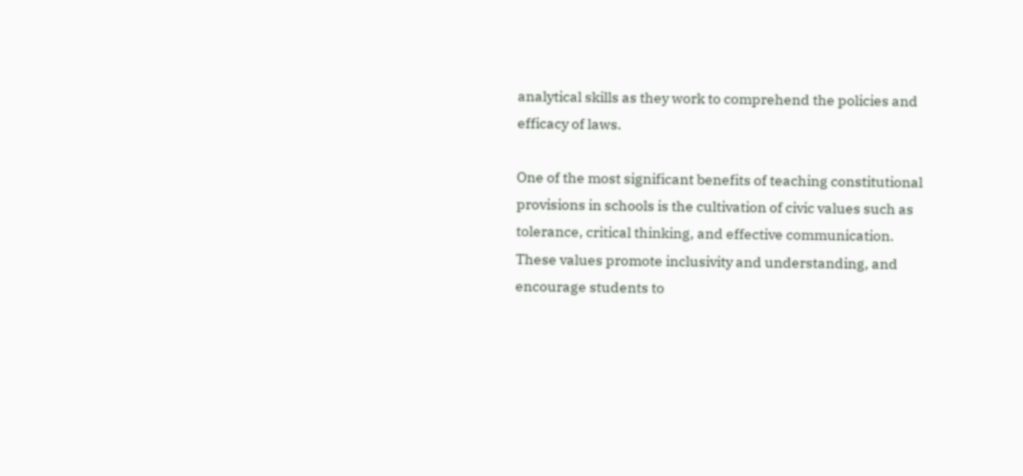analytical skills as they work to comprehend the policies and efficacy of laws.

One of the most significant benefits of teaching constitutional provisions in schools is the cultivation of civic values such as tolerance, critical thinking, and effective communication. These values promote inclusivity and understanding, and encourage students to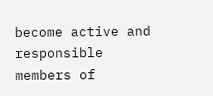become active and responsible members of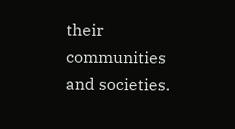their communities and societies.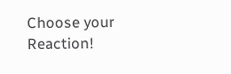Choose your Reaction!